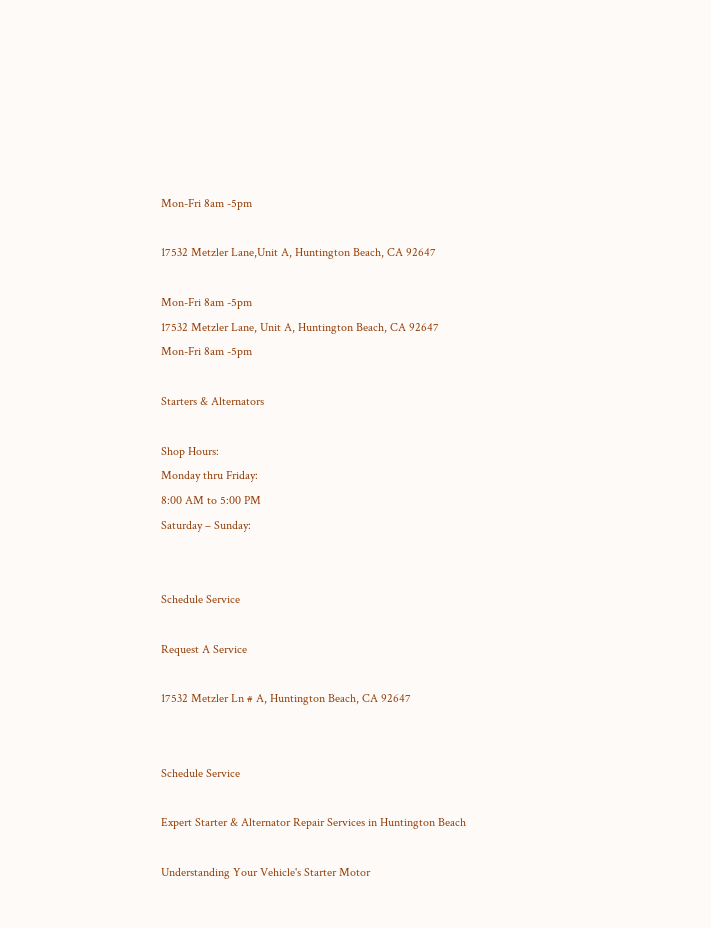Mon-Fri 8am -5pm

17532 Metzler Lane,Unit A, Huntington Beach, CA 92647

Mon-Fri 8am -5pm
17532 Metzler Lane, Unit A, Huntington Beach, CA 92647
Mon-Fri 8am -5pm

Starters & Alternators

Shop Hours:
Monday thru Friday:
8:00 AM to 5:00 PM
Saturday – Sunday:


Schedule Service

Request A Service

17532 Metzler Ln # A, Huntington Beach, CA 92647


Schedule Service

Expert Starter & Alternator Repair Services in Huntington Beach

Understanding Your Vehicle's Starter Motor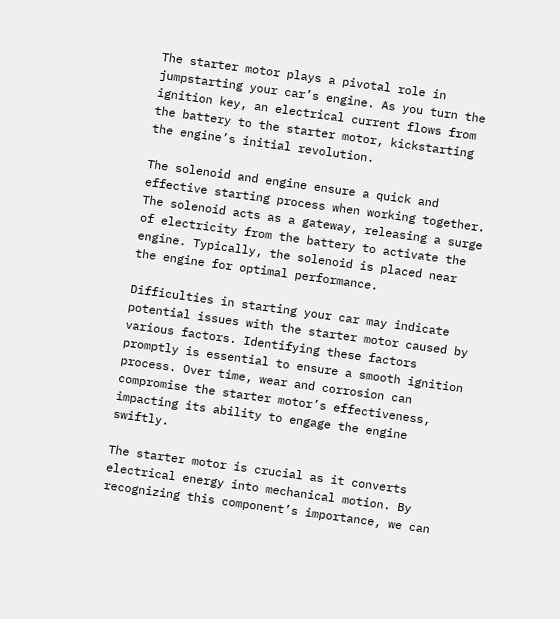The starter motor plays a pivotal role in jumpstarting your car’s engine. As you turn the ignition key, an electrical current flows from the battery to the starter motor, kickstarting the engine’s initial revolution.

The solenoid and engine ensure a quick and effective starting process when working together. The solenoid acts as a gateway, releasing a surge of electricity from the battery to activate the engine. Typically, the solenoid is placed near the engine for optimal performance.

Difficulties in starting your car may indicate potential issues with the starter motor caused by various factors. Identifying these factors promptly is essential to ensure a smooth ignition process. Over time, wear and corrosion can compromise the starter motor’s effectiveness, impacting its ability to engage the engine swiftly.

The starter motor is crucial as it converts electrical energy into mechanical motion. By recognizing this component’s importance, we can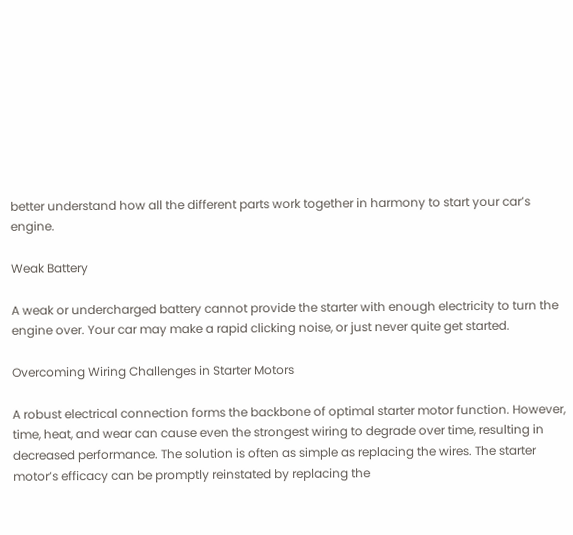better understand how all the different parts work together in harmony to start your car’s engine.

Weak Battery

A weak or undercharged battery cannot provide the starter with enough electricity to turn the engine over. Your car may make a rapid clicking noise, or just never quite get started.

Overcoming Wiring Challenges in Starter Motors

A robust electrical connection forms the backbone of optimal starter motor function. However, time, heat, and wear can cause even the strongest wiring to degrade over time, resulting in decreased performance. The solution is often as simple as replacing the wires. The starter motor’s efficacy can be promptly reinstated by replacing the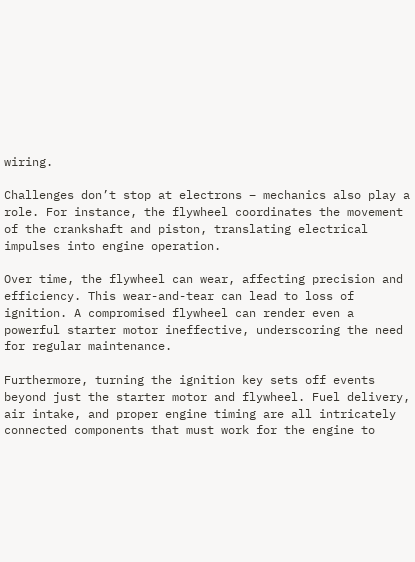wiring.

Challenges don’t stop at electrons – mechanics also play a role. For instance, the flywheel coordinates the movement of the crankshaft and piston, translating electrical impulses into engine operation.

Over time, the flywheel can wear, affecting precision and efficiency. This wear-and-tear can lead to loss of ignition. A compromised flywheel can render even a powerful starter motor ineffective, underscoring the need for regular maintenance.

Furthermore, turning the ignition key sets off events beyond just the starter motor and flywheel. Fuel delivery, air intake, and proper engine timing are all intricately connected components that must work for the engine to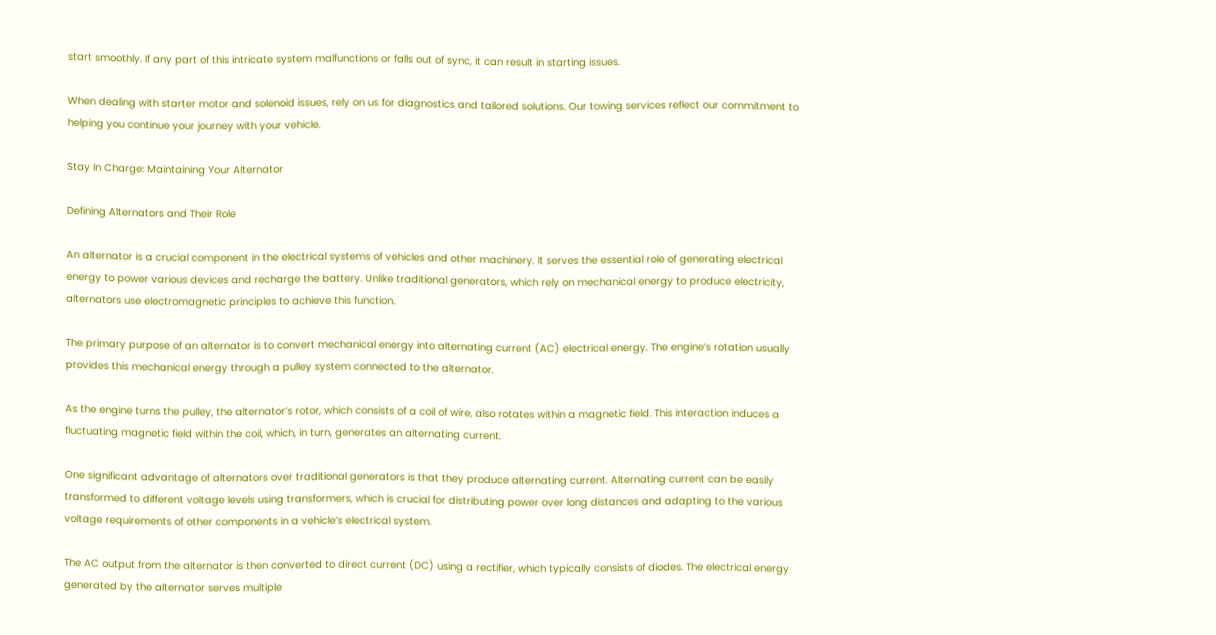start smoothly. If any part of this intricate system malfunctions or falls out of sync, it can result in starting issues.

When dealing with starter motor and solenoid issues, rely on us for diagnostics and tailored solutions. Our towing services reflect our commitment to helping you continue your journey with your vehicle.

Stay In Charge: Maintaining Your Alternator

Defining Alternators and Their Role

An alternator is a crucial component in the electrical systems of vehicles and other machinery. It serves the essential role of generating electrical energy to power various devices and recharge the battery. Unlike traditional generators, which rely on mechanical energy to produce electricity, alternators use electromagnetic principles to achieve this function.

The primary purpose of an alternator is to convert mechanical energy into alternating current (AC) electrical energy. The engine’s rotation usually provides this mechanical energy through a pulley system connected to the alternator.

As the engine turns the pulley, the alternator’s rotor, which consists of a coil of wire, also rotates within a magnetic field. This interaction induces a fluctuating magnetic field within the coil, which, in turn, generates an alternating current.

One significant advantage of alternators over traditional generators is that they produce alternating current. Alternating current can be easily transformed to different voltage levels using transformers, which is crucial for distributing power over long distances and adapting to the various voltage requirements of other components in a vehicle’s electrical system.

The AC output from the alternator is then converted to direct current (DC) using a rectifier, which typically consists of diodes. The electrical energy generated by the alternator serves multiple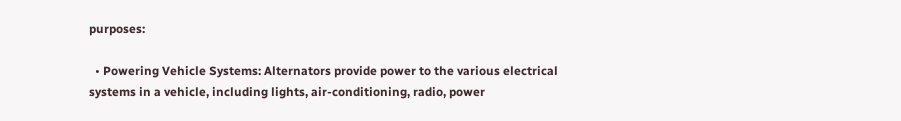purposes:

  • Powering Vehicle Systems: Alternators provide power to the various electrical systems in a vehicle, including lights, air-conditioning, radio, power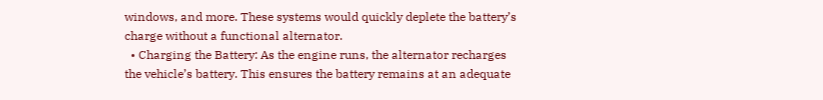windows, and more. These systems would quickly deplete the battery’s charge without a functional alternator.
  • Charging the Battery: As the engine runs, the alternator recharges the vehicle’s battery. This ensures the battery remains at an adequate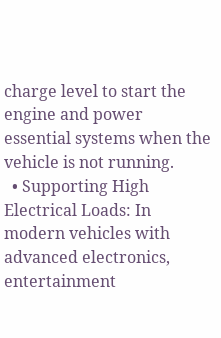charge level to start the engine and power essential systems when the vehicle is not running.
  • Supporting High Electrical Loads: In modern vehicles with advanced electronics, entertainment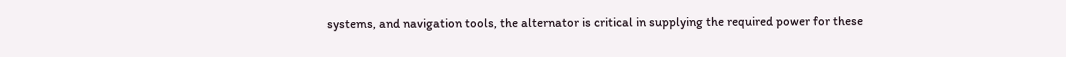systems, and navigation tools, the alternator is critical in supplying the required power for these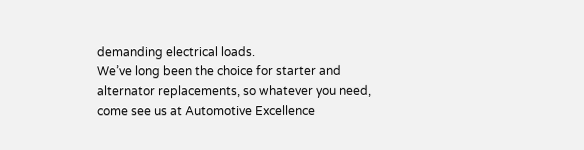demanding electrical loads.
We’ve long been the choice for starter and alternator replacements, so whatever you need, come see us at Automotive Excellence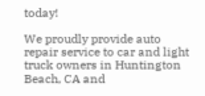today!

We proudly provide auto repair service to car and light truck owners in Huntington Beach, CA and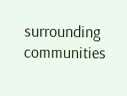surrounding communities